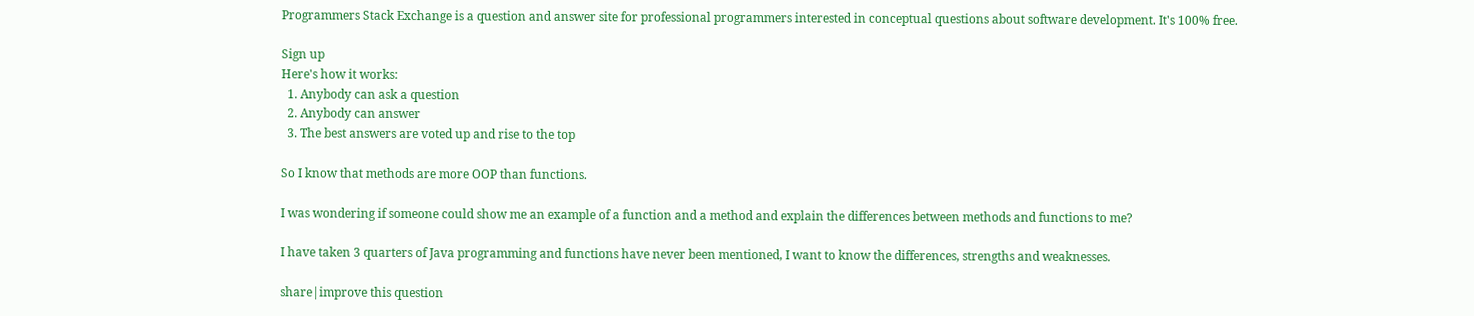Programmers Stack Exchange is a question and answer site for professional programmers interested in conceptual questions about software development. It's 100% free.

Sign up
Here's how it works:
  1. Anybody can ask a question
  2. Anybody can answer
  3. The best answers are voted up and rise to the top

So I know that methods are more OOP than functions.

I was wondering if someone could show me an example of a function and a method and explain the differences between methods and functions to me?

I have taken 3 quarters of Java programming and functions have never been mentioned, I want to know the differences, strengths and weaknesses.

share|improve this question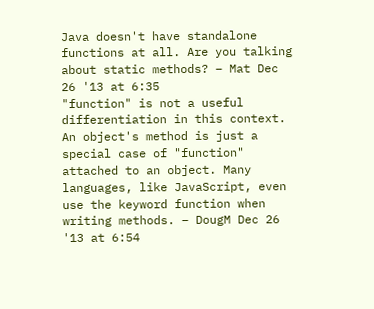Java doesn't have standalone functions at all. Are you talking about static methods? – Mat Dec 26 '13 at 6:35
"function" is not a useful differentiation in this context. An object's method is just a special case of "function" attached to an object. Many languages, like JavaScript, even use the keyword function when writing methods. – DougM Dec 26 '13 at 6:54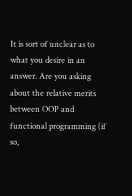It is sort of unclear as to what you desire in an answer. Are you asking about the relative merits between OOP and functional programming (if so,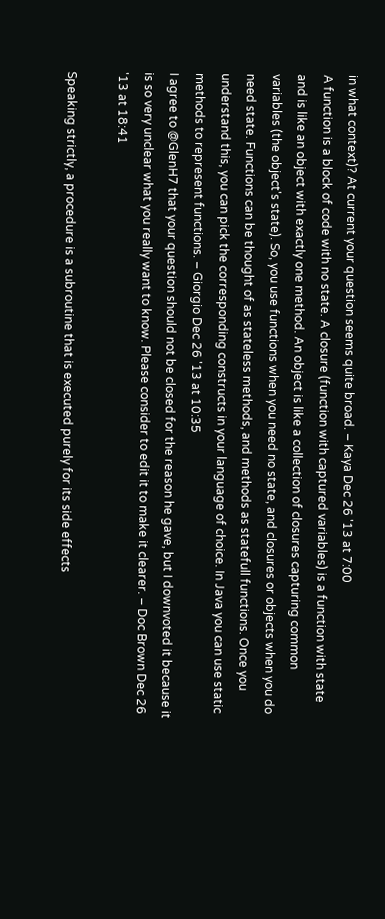in what context)? At current your question seems quite broad. – Kaya Dec 26 '13 at 7:00
A function is a block of code with no state. A closure (function with captured variables) is a function with state and is like an object with exactly one method. An object is like a collection of closures capturing common variables (the object's state). So, you use functions when you need no state, and closures or objects when you do need state. Functions can be thought of as stateless methods, and methods as statefull functions. Once you understand this, you can pick the corresponding constructs in your language of choice. In Java you can use static methods to represent functions. – Giorgio Dec 26 '13 at 10:35
I agree to @GlenH7 that your question should not be closed for the reason he gave, but I downvoted it because it is so very unclear what you really want to know. Please consider to edit it to make it clearer. – Doc Brown Dec 26 '13 at 18:41

Speaking strictly, a procedure is a subroutine that is executed purely for its side effects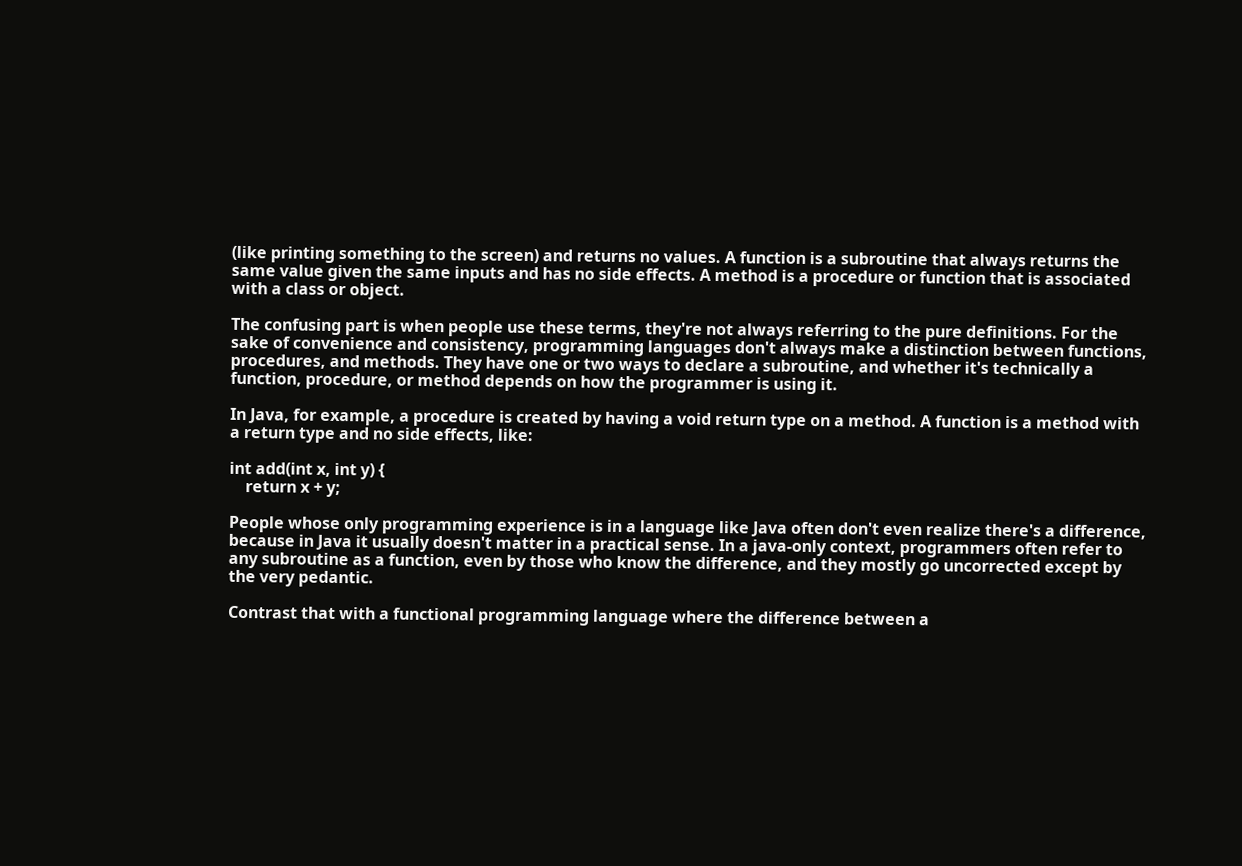(like printing something to the screen) and returns no values. A function is a subroutine that always returns the same value given the same inputs and has no side effects. A method is a procedure or function that is associated with a class or object.

The confusing part is when people use these terms, they're not always referring to the pure definitions. For the sake of convenience and consistency, programming languages don't always make a distinction between functions, procedures, and methods. They have one or two ways to declare a subroutine, and whether it's technically a function, procedure, or method depends on how the programmer is using it.

In Java, for example, a procedure is created by having a void return type on a method. A function is a method with a return type and no side effects, like:

int add(int x, int y) {
    return x + y;

People whose only programming experience is in a language like Java often don't even realize there's a difference, because in Java it usually doesn't matter in a practical sense. In a java-only context, programmers often refer to any subroutine as a function, even by those who know the difference, and they mostly go uncorrected except by the very pedantic.

Contrast that with a functional programming language where the difference between a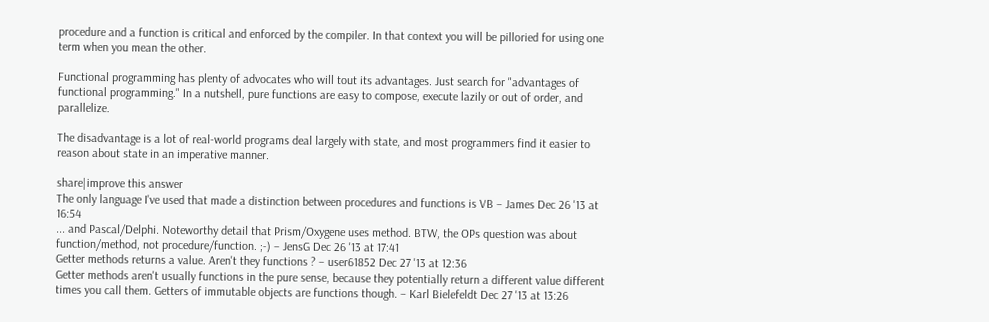procedure and a function is critical and enforced by the compiler. In that context you will be pilloried for using one term when you mean the other.

Functional programming has plenty of advocates who will tout its advantages. Just search for "advantages of functional programming." In a nutshell, pure functions are easy to compose, execute lazily or out of order, and parallelize.

The disadvantage is a lot of real-world programs deal largely with state, and most programmers find it easier to reason about state in an imperative manner.

share|improve this answer
The only language I've used that made a distinction between procedures and functions is VB – James Dec 26 '13 at 16:54
... and Pascal/Delphi. Noteworthy detail that Prism/Oxygene uses method. BTW, the OPs question was about function/method, not procedure/function. ;-) – JensG Dec 26 '13 at 17:41
Getter methods returns a value. Aren't they functions ? – user61852 Dec 27 '13 at 12:36
Getter methods aren't usually functions in the pure sense, because they potentially return a different value different times you call them. Getters of immutable objects are functions though. – Karl Bielefeldt Dec 27 '13 at 13:26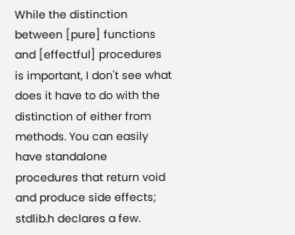While the distinction between [pure] functions and [effectful] procedures is important, I don't see what does it have to do with the distinction of either from methods. You can easily have standalone procedures that return void and produce side effects; stdlib.h declares a few.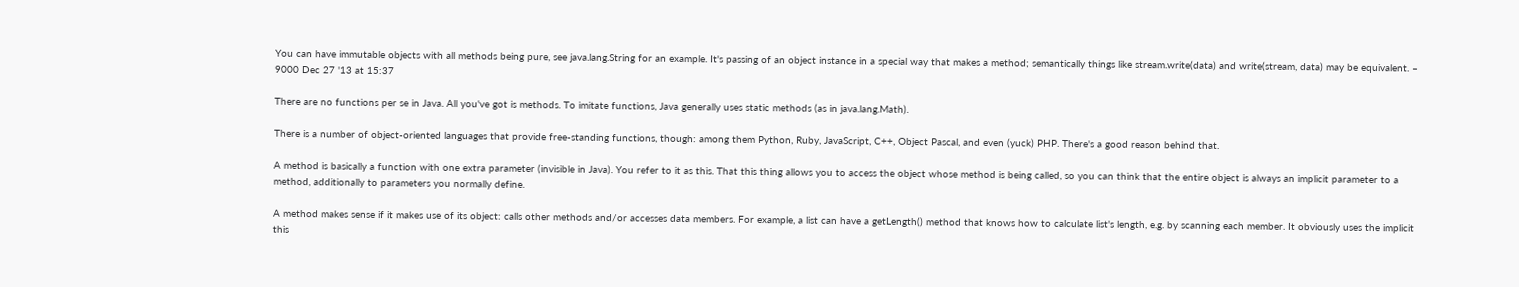You can have immutable objects with all methods being pure, see java.lang.String for an example. It's passing of an object instance in a special way that makes a method; semantically things like stream.write(data) and write(stream, data) may be equivalent. – 9000 Dec 27 '13 at 15:37

There are no functions per se in Java. All you've got is methods. To imitate functions, Java generally uses static methods (as in java.lang.Math).

There is a number of object-oriented languages that provide free-standing functions, though: among them Python, Ruby, JavaScript, C++, Object Pascal, and even (yuck) PHP. There's a good reason behind that.

A method is basically a function with one extra parameter (invisible in Java). You refer to it as this. That this thing allows you to access the object whose method is being called, so you can think that the entire object is always an implicit parameter to a method, additionally to parameters you normally define.

A method makes sense if it makes use of its object: calls other methods and/or accesses data members. For example, a list can have a getLength() method that knows how to calculate list's length, e.g. by scanning each member. It obviously uses the implicit this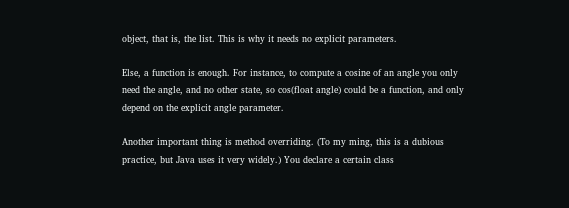object, that is, the list. This is why it needs no explicit parameters.

Else, a function is enough. For instance, to compute a cosine of an angle you only need the angle, and no other state, so cos(float angle) could be a function, and only depend on the explicit angle parameter.

Another important thing is method overriding. (To my ming, this is a dubious practice, but Java uses it very widely.) You declare a certain class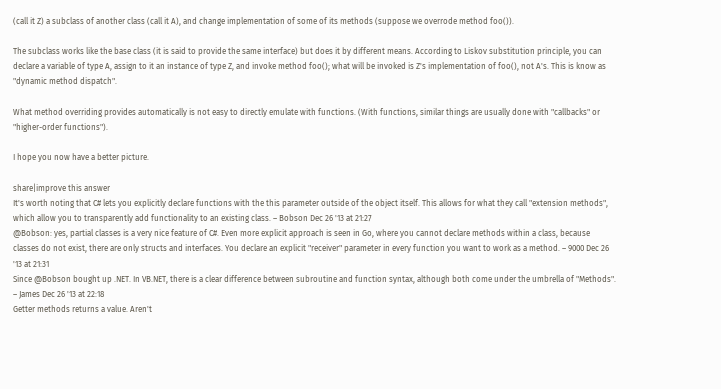(call it Z) a subclass of another class (call it A), and change implementation of some of its methods (suppose we overrode method foo()).

The subclass works like the base class (it is said to provide the same interface) but does it by different means. According to Liskov substitution principle, you can declare a variable of type A, assign to it an instance of type Z, and invoke method foo(); what will be invoked is Z's implementation of foo(), not A's. This is know as "dynamic method dispatch".

What method overriding provides automatically is not easy to directly emulate with functions. (With functions, similar things are usually done with "callbacks" or "higher-order functions").

I hope you now have a better picture.

share|improve this answer
It's worth noting that C# lets you explicitly declare functions with the this parameter outside of the object itself. This allows for what they call "extension methods", which allow you to transparently add functionality to an existing class. – Bobson Dec 26 '13 at 21:27
@Bobson: yes, partial classes is a very nice feature of C#. Even more explicit approach is seen in Go, where you cannot declare methods within a class, because classes do not exist, there are only structs and interfaces. You declare an explicit "receiver" parameter in every function you want to work as a method. – 9000 Dec 26 '13 at 21:31
Since @Bobson bought up .NET. In VB.NET, there is a clear difference between subroutine and function syntax, although both come under the umbrella of "Methods". – James Dec 26 '13 at 22:18
Getter methods returns a value. Aren't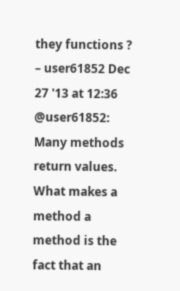they functions ? – user61852 Dec 27 '13 at 12:36
@user61852: Many methods return values. What makes a method a method is the fact that an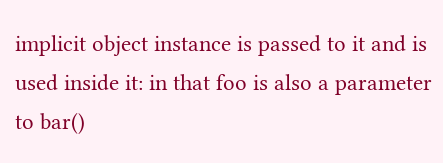implicit object instance is passed to it and is used inside it: in that foo is also a parameter to bar()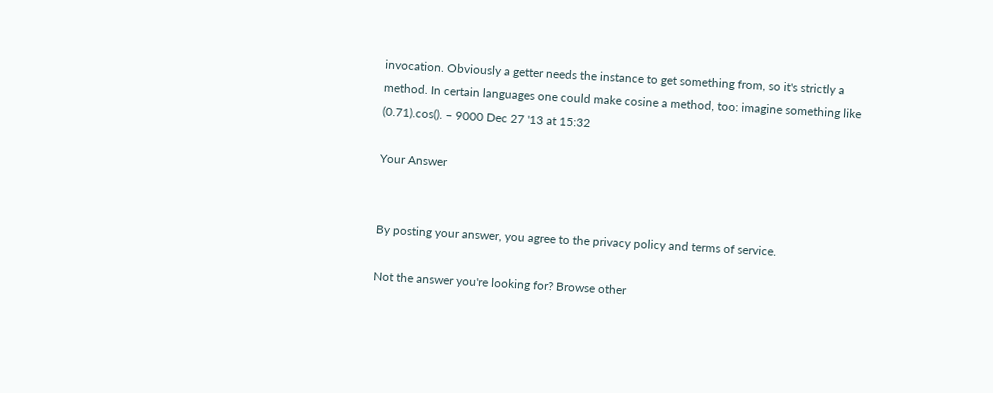invocation. Obviously a getter needs the instance to get something from, so it's strictly a method. In certain languages one could make cosine a method, too: imagine something like (0.71).cos(). – 9000 Dec 27 '13 at 15:32

Your Answer


By posting your answer, you agree to the privacy policy and terms of service.

Not the answer you're looking for? Browse other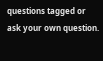questions tagged or ask your own question.